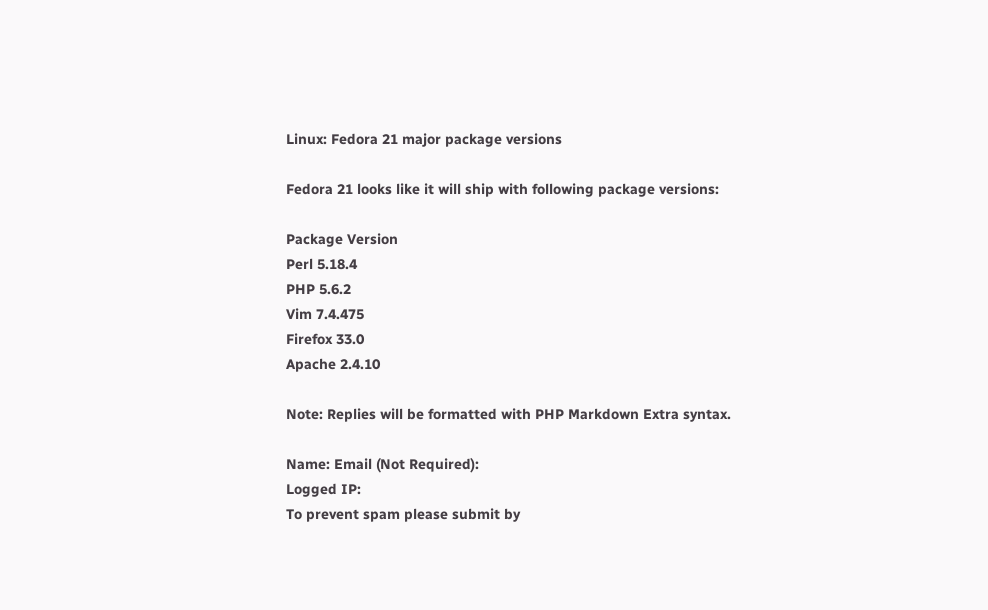Linux: Fedora 21 major package versions

Fedora 21 looks like it will ship with following package versions:

Package Version
Perl 5.18.4
PHP 5.6.2
Vim 7.4.475
Firefox 33.0
Apache 2.4.10

Note: Replies will be formatted with PHP Markdown Extra syntax.

Name: Email (Not Required):
Logged IP:
To prevent spam please submit by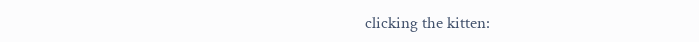clicking the kitten: